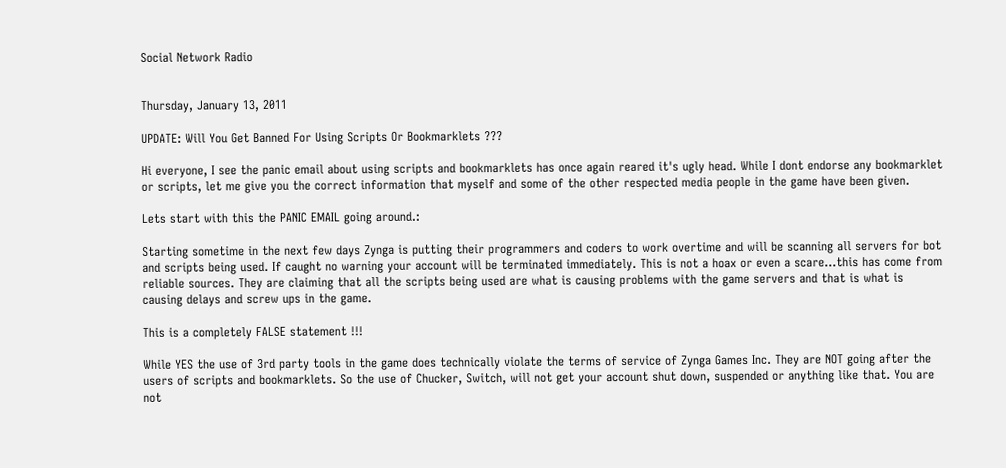Social Network Radio


Thursday, January 13, 2011

UPDATE: Will You Get Banned For Using Scripts Or Bookmarklets ???

Hi everyone, I see the panic email about using scripts and bookmarklets has once again reared it's ugly head. While I dont endorse any bookmarklet or scripts, let me give you the correct information that myself and some of the other respected media people in the game have been given.

Lets start with this the PANIC EMAIL going around.:

Starting sometime in the next few days Zynga is putting their programmers and coders to work overtime and will be scanning all servers for bot and scripts being used. If caught no warning your account will be terminated immediately. This is not a hoax or even a scare...this has come from reliable sources. They are claiming that all the scripts being used are what is causing problems with the game servers and that is what is causing delays and screw ups in the game.

This is a completely FALSE statement !!!

While YES the use of 3rd party tools in the game does technically violate the terms of service of Zynga Games Inc. They are NOT going after the users of scripts and bookmarklets. So the use of Chucker, Switch, will not get your account shut down, suspended or anything like that. You are not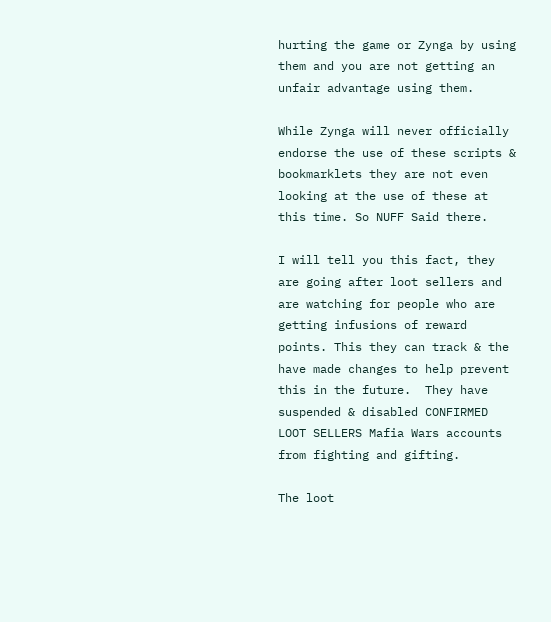hurting the game or Zynga by using them and you are not getting an unfair advantage using them.

While Zynga will never officially endorse the use of these scripts & bookmarklets they are not even looking at the use of these at this time. So NUFF Said there.

I will tell you this fact, they are going after loot sellers and are watching for people who are getting infusions of reward points. This they can track & the have made changes to help prevent this in the future.  They have suspended & disabled CONFIRMED LOOT SELLERS Mafia Wars accounts from fighting and gifting.

The loot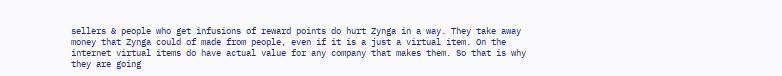sellers & people who get infusions of reward points do hurt Zynga in a way. They take away money that Zynga could of made from people, even if it is a just a virtual item. On the internet virtual items do have actual value for any company that makes them. So that is why they are going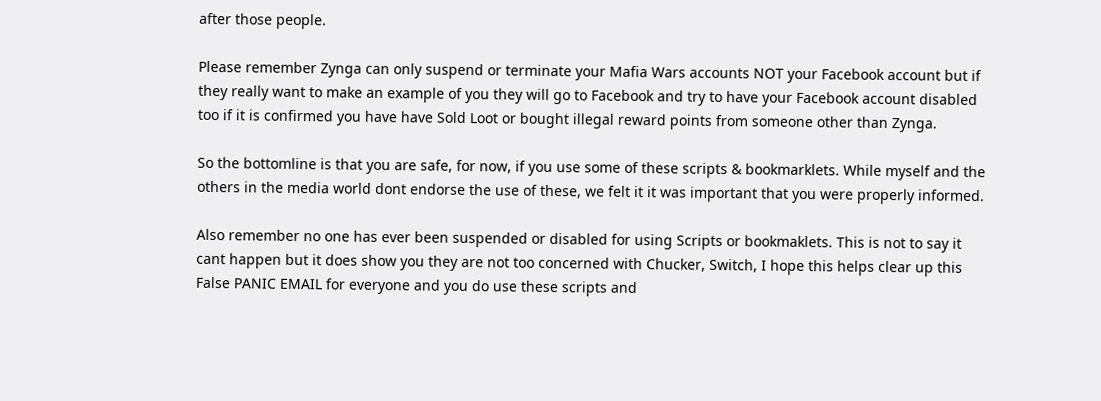after those people.

Please remember Zynga can only suspend or terminate your Mafia Wars accounts NOT your Facebook account but if they really want to make an example of you they will go to Facebook and try to have your Facebook account disabled too if it is confirmed you have have Sold Loot or bought illegal reward points from someone other than Zynga.

So the bottomline is that you are safe, for now, if you use some of these scripts & bookmarklets. While myself and the others in the media world dont endorse the use of these, we felt it it was important that you were properly informed.

Also remember no one has ever been suspended or disabled for using Scripts or bookmaklets. This is not to say it cant happen but it does show you they are not too concerned with Chucker, Switch, I hope this helps clear up this False PANIC EMAIL for everyone and you do use these scripts and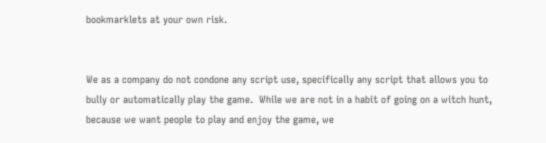bookmarklets at your own risk.


We as a company do not condone any script use, specifically any script that allows you to bully or automatically play the game.  While we are not in a habit of going on a witch hunt, because we want people to play and enjoy the game, we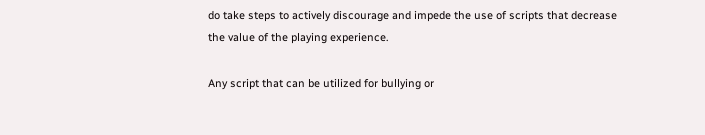do take steps to actively discourage and impede the use of scripts that decrease the value of the playing experience.

Any script that can be utilized for bullying or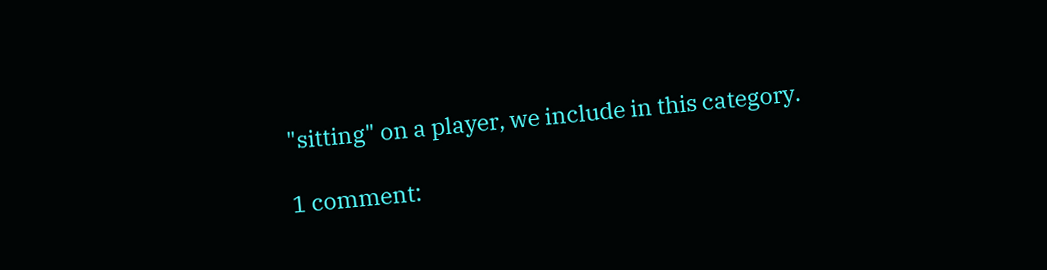"sitting" on a player, we include in this category.

1 comment: